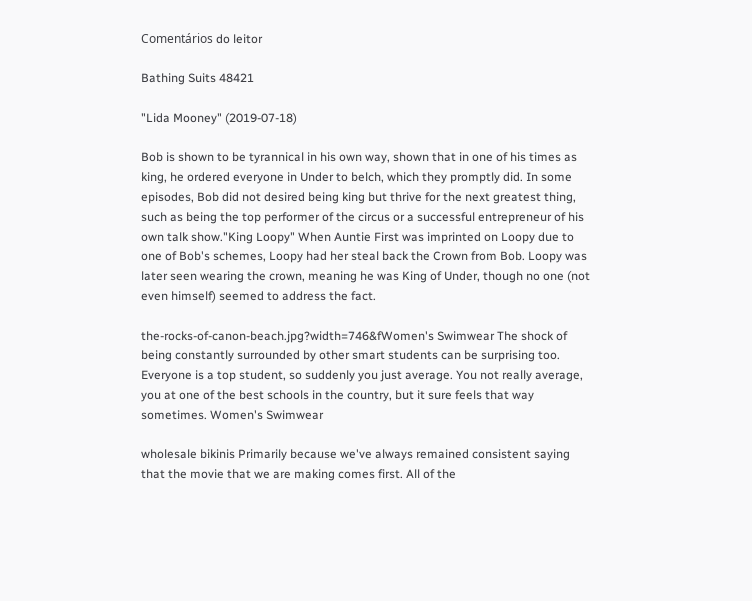Comentários do leitor

Bathing Suits 48421

"Lida Mooney" (2019-07-18)

Bob is shown to be tyrannical in his own way, shown that in one of his times as king, he ordered everyone in Under to belch, which they promptly did. In some episodes, Bob did not desired being king but thrive for the next greatest thing, such as being the top performer of the circus or a successful entrepreneur of his own talk show."King Loopy" When Auntie First was imprinted on Loopy due to one of Bob's schemes, Loopy had her steal back the Crown from Bob. Loopy was later seen wearing the crown, meaning he was King of Under, though no one (not even himself) seemed to address the fact.

the-rocks-of-canon-beach.jpg?width=746&fWomen's Swimwear The shock of being constantly surrounded by other smart students can be surprising too. Everyone is a top student, so suddenly you just average. You not really average, you at one of the best schools in the country, but it sure feels that way sometimes. Women's Swimwear

wholesale bikinis Primarily because we've always remained consistent saying that the movie that we are making comes first. All of the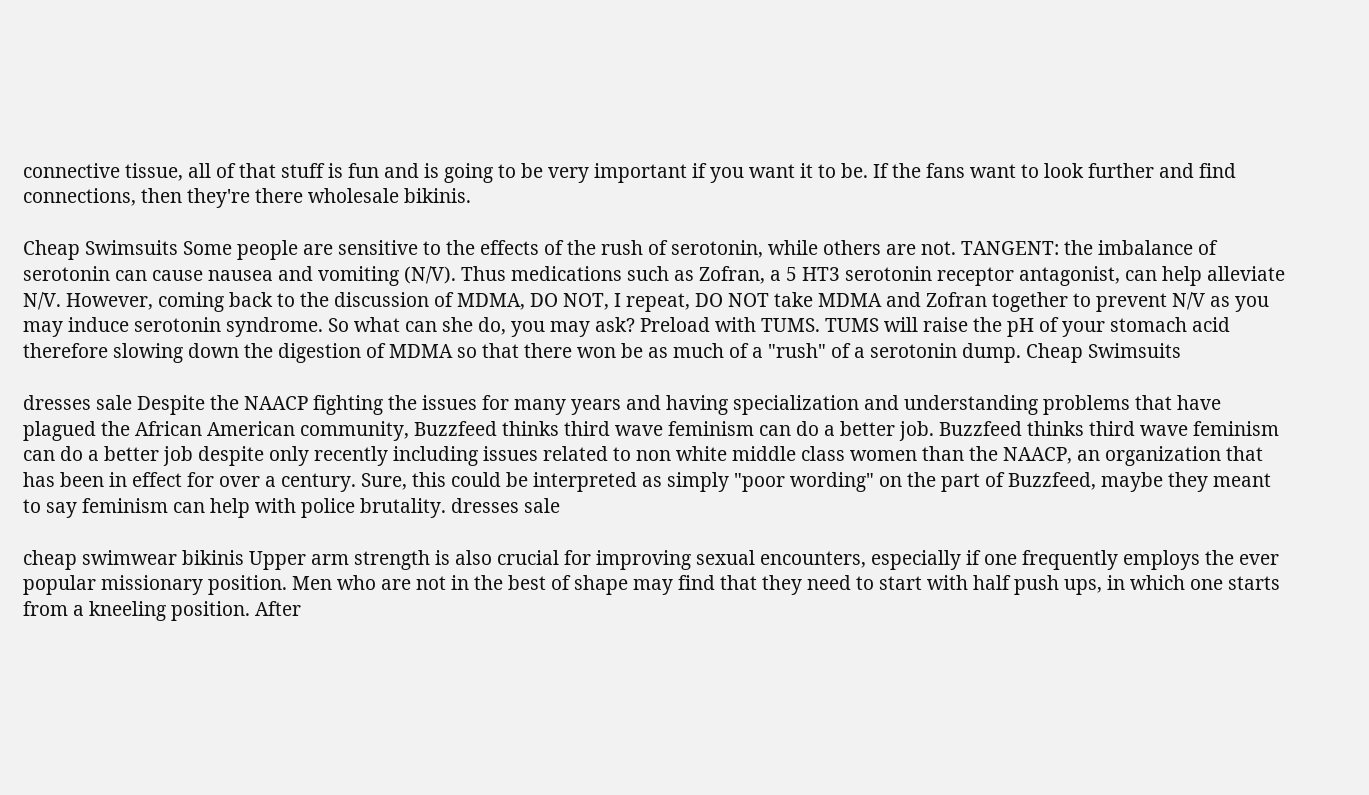connective tissue, all of that stuff is fun and is going to be very important if you want it to be. If the fans want to look further and find connections, then they're there wholesale bikinis.

Cheap Swimsuits Some people are sensitive to the effects of the rush of serotonin, while others are not. TANGENT: the imbalance of serotonin can cause nausea and vomiting (N/V). Thus medications such as Zofran, a 5 HT3 serotonin receptor antagonist, can help alleviate N/V. However, coming back to the discussion of MDMA, DO NOT, I repeat, DO NOT take MDMA and Zofran together to prevent N/V as you may induce serotonin syndrome. So what can she do, you may ask? Preload with TUMS. TUMS will raise the pH of your stomach acid therefore slowing down the digestion of MDMA so that there won be as much of a "rush" of a serotonin dump. Cheap Swimsuits

dresses sale Despite the NAACP fighting the issues for many years and having specialization and understanding problems that have plagued the African American community, Buzzfeed thinks third wave feminism can do a better job. Buzzfeed thinks third wave feminism can do a better job despite only recently including issues related to non white middle class women than the NAACP, an organization that has been in effect for over a century. Sure, this could be interpreted as simply "poor wording" on the part of Buzzfeed, maybe they meant to say feminism can help with police brutality. dresses sale

cheap swimwear bikinis Upper arm strength is also crucial for improving sexual encounters, especially if one frequently employs the ever popular missionary position. Men who are not in the best of shape may find that they need to start with half push ups, in which one starts from a kneeling position. After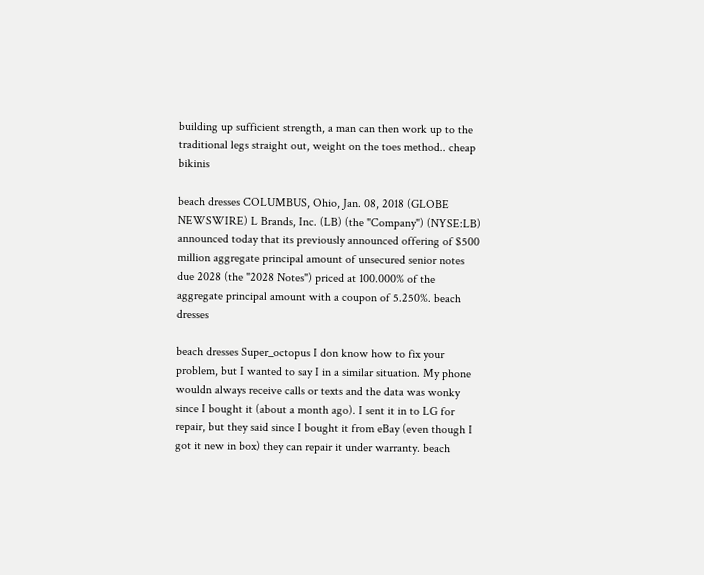building up sufficient strength, a man can then work up to the traditional legs straight out, weight on the toes method.. cheap bikinis

beach dresses COLUMBUS, Ohio, Jan. 08, 2018 (GLOBE NEWSWIRE) L Brands, Inc. (LB) (the "Company") (NYSE:LB) announced today that its previously announced offering of $500 million aggregate principal amount of unsecured senior notes due 2028 (the "2028 Notes") priced at 100.000% of the aggregate principal amount with a coupon of 5.250%. beach dresses

beach dresses Super_octopus I don know how to fix your problem, but I wanted to say I in a similar situation. My phone wouldn always receive calls or texts and the data was wonky since I bought it (about a month ago). I sent it in to LG for repair, but they said since I bought it from eBay (even though I got it new in box) they can repair it under warranty. beach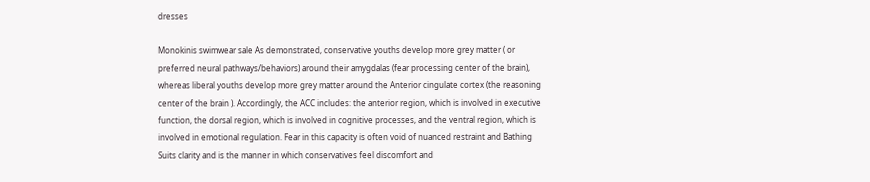dresses

Monokinis swimwear sale As demonstrated, conservative youths develop more grey matter ( or preferred neural pathways/behaviors) around their amygdalas (fear processing center of the brain), whereas liberal youths develop more grey matter around the Anterior cingulate cortex (the reasoning center of the brain ). Accordingly, the ACC includes: the anterior region, which is involved in executive function, the dorsal region, which is involved in cognitive processes, and the ventral region, which is involved in emotional regulation. Fear in this capacity is often void of nuanced restraint and Bathing Suits clarity and is the manner in which conservatives feel discomfort and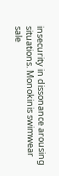insecurity in dissonance arousing situations. Monokinis swimwear sale